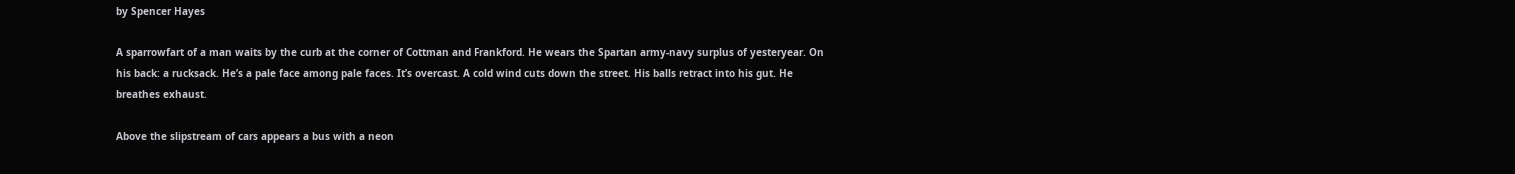by Spencer Hayes

A sparrowfart of a man waits by the curb at the corner of Cottman and Frankford. He wears the Spartan army-navy surplus of yesteryear. On his back: a rucksack. He’s a pale face among pale faces. It’s overcast. A cold wind cuts down the street. His balls retract into his gut. He breathes exhaust.

Above the slipstream of cars appears a bus with a neon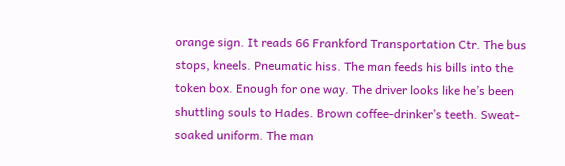orange sign. It reads 66 Frankford Transportation Ctr. The bus stops, kneels. Pneumatic hiss. The man feeds his bills into the token box. Enough for one way. The driver looks like he’s been shuttling souls to Hades. Brown coffee-drinker’s teeth. Sweat-soaked uniform. The man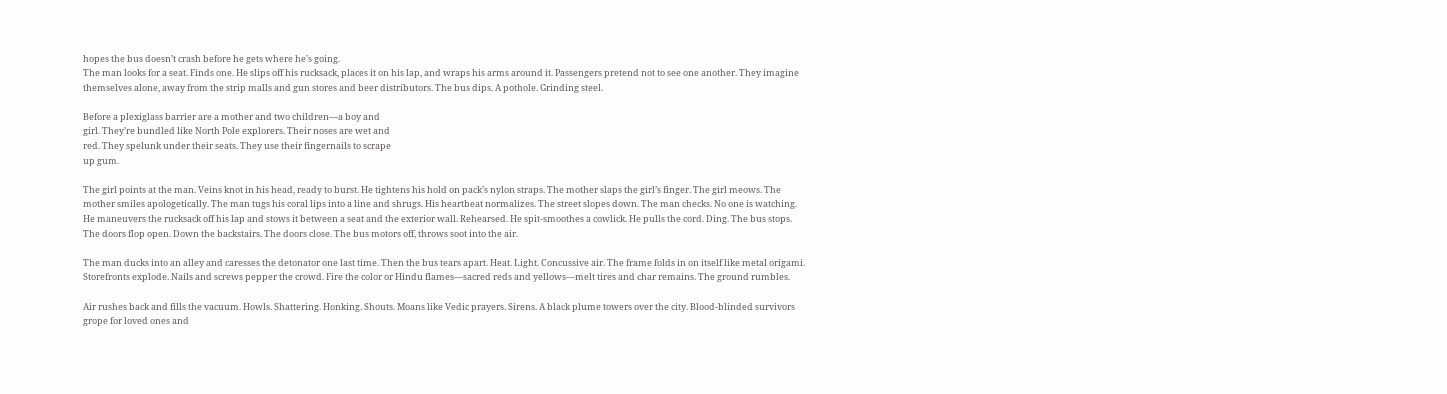hopes the bus doesn’t crash before he gets where he’s going.
The man looks for a seat. Finds one. He slips off his rucksack, places it on his lap, and wraps his arms around it. Passengers pretend not to see one another. They imagine themselves alone, away from the strip malls and gun stores and beer distributors. The bus dips. A pothole. Grinding steel.

Before a plexiglass barrier are a mother and two children—a boy and
girl. They’re bundled like North Pole explorers. Their noses are wet and
red. They spelunk under their seats. They use their fingernails to scrape
up gum.

The girl points at the man. Veins knot in his head, ready to burst. He tightens his hold on pack’s nylon straps. The mother slaps the girl’s finger. The girl meows. The mother smiles apologetically. The man tugs his coral lips into a line and shrugs. His heartbeat normalizes. The street slopes down. The man checks. No one is watching. He maneuvers the rucksack off his lap and stows it between a seat and the exterior wall. Rehearsed. He spit-smoothes a cowlick. He pulls the cord. Ding. The bus stops. The doors flop open. Down the backstairs. The doors close. The bus motors off, throws soot into the air.

The man ducks into an alley and caresses the detonator one last time. Then the bus tears apart. Heat. Light. Concussive air. The frame folds in on itself like metal origami. Storefronts explode. Nails and screws pepper the crowd. Fire the color or Hindu flames—sacred reds and yellows—melt tires and char remains. The ground rumbles.

Air rushes back and fills the vacuum. Howls. Shattering. Honking. Shouts. Moans like Vedic prayers. Sirens. A black plume towers over the city. Blood-blinded survivors grope for loved ones and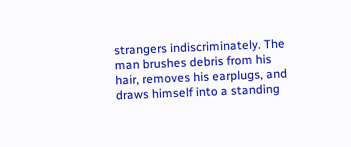strangers indiscriminately. The man brushes debris from his hair, removes his earplugs, and draws himself into a standing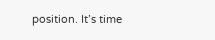position. It’s time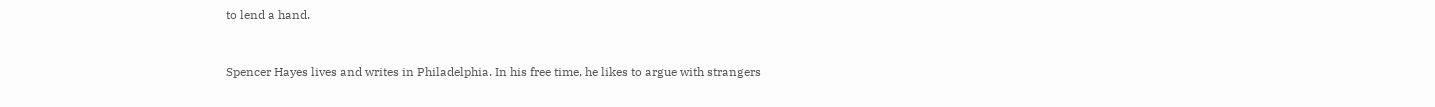to lend a hand.


Spencer Hayes lives and writes in Philadelphia. In his free time, he likes to argue with strangers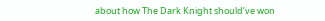about how The Dark Knight should’ve won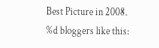Best Picture in 2008.
%d bloggers like this: